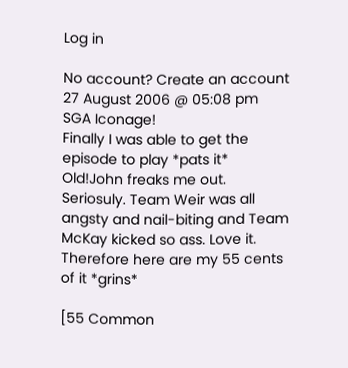Log in

No account? Create an account
27 August 2006 @ 05:08 pm
SGA Iconage!
Finally I was able to get the episode to play *pats it* Old!John freaks me out. Seriosuly. Team Weir was all angsty and nail-biting and Team McKay kicked so ass. Love it. Therefore here are my 55 cents of it *grins*

[55 Common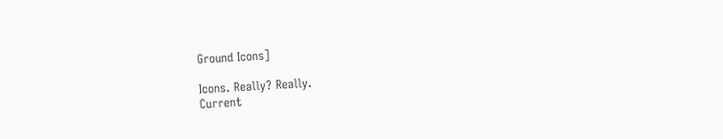Ground Icons]

Icons. Really? Really.
Current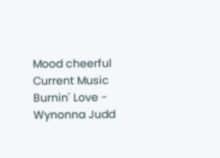Mood cheerful
Current Music Burnin' Love - Wynonna Judd